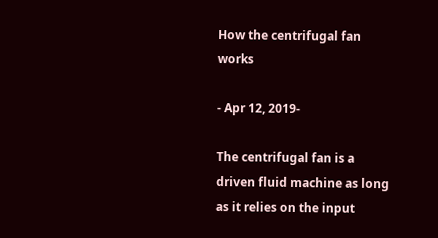How the centrifugal fan works

- Apr 12, 2019-

The centrifugal fan is a driven fluid machine as long as it relies on the input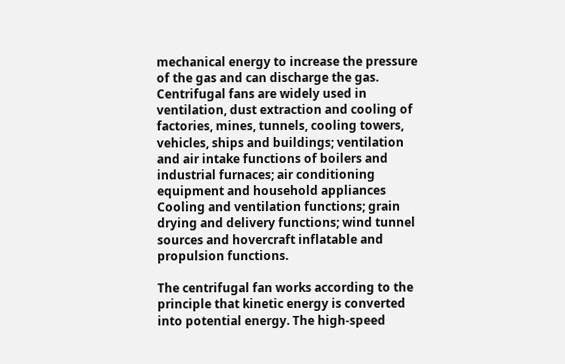mechanical energy to increase the pressure of the gas and can discharge the gas. Centrifugal fans are widely used in ventilation, dust extraction and cooling of factories, mines, tunnels, cooling towers, vehicles, ships and buildings; ventilation and air intake functions of boilers and industrial furnaces; air conditioning equipment and household appliances Cooling and ventilation functions; grain drying and delivery functions; wind tunnel sources and hovercraft inflatable and propulsion functions.

The centrifugal fan works according to the principle that kinetic energy is converted into potential energy. The high-speed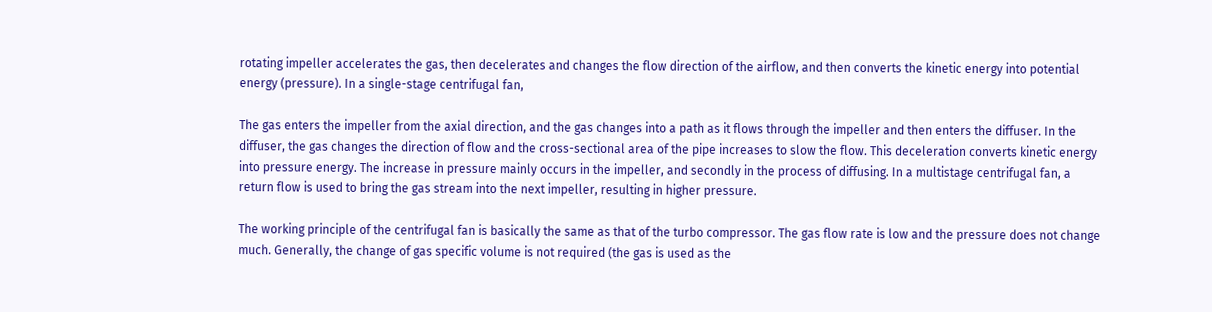rotating impeller accelerates the gas, then decelerates and changes the flow direction of the airflow, and then converts the kinetic energy into potential energy (pressure). In a single-stage centrifugal fan,

The gas enters the impeller from the axial direction, and the gas changes into a path as it flows through the impeller and then enters the diffuser. In the diffuser, the gas changes the direction of flow and the cross-sectional area of the pipe increases to slow the flow. This deceleration converts kinetic energy into pressure energy. The increase in pressure mainly occurs in the impeller, and secondly in the process of diffusing. In a multistage centrifugal fan, a return flow is used to bring the gas stream into the next impeller, resulting in higher pressure.

The working principle of the centrifugal fan is basically the same as that of the turbo compressor. The gas flow rate is low and the pressure does not change much. Generally, the change of gas specific volume is not required (the gas is used as the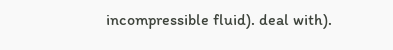incompressible fluid). deal with).